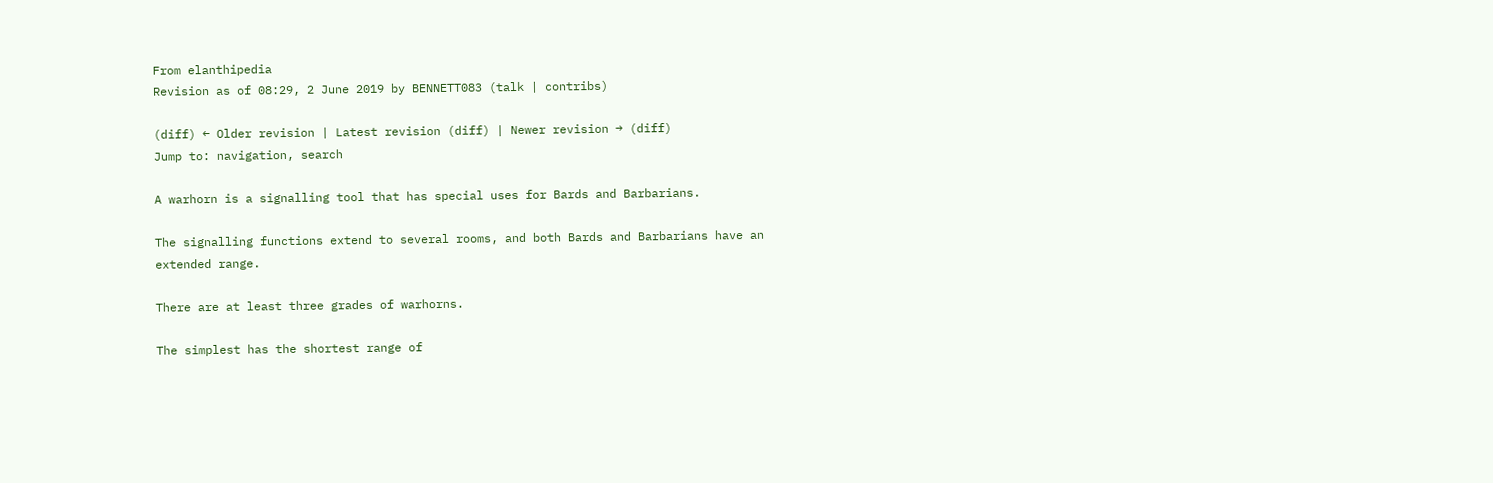From elanthipedia
Revision as of 08:29, 2 June 2019 by BENNETT083 (talk | contribs)

(diff) ← Older revision | Latest revision (diff) | Newer revision → (diff)
Jump to: navigation, search

A warhorn is a signalling tool that has special uses for Bards and Barbarians.

The signalling functions extend to several rooms, and both Bards and Barbarians have an extended range.

There are at least three grades of warhorns.

The simplest has the shortest range of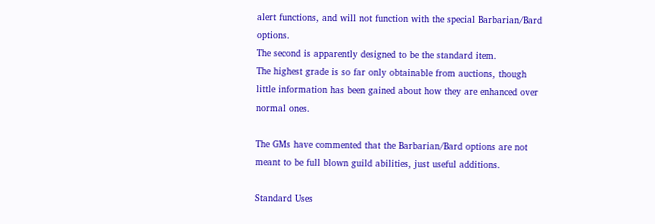alert functions, and will not function with the special Barbarian/Bard options.
The second is apparently designed to be the standard item.
The highest grade is so far only obtainable from auctions, though little information has been gained about how they are enhanced over normal ones.

The GMs have commented that the Barbarian/Bard options are not meant to be full blown guild abilities, just useful additions.

Standard Uses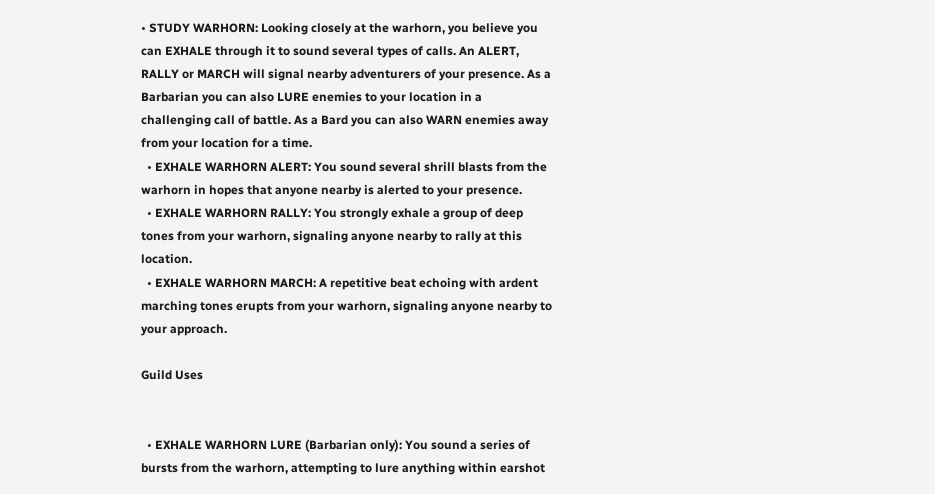• STUDY WARHORN: Looking closely at the warhorn, you believe you can EXHALE through it to sound several types of calls. An ALERT, RALLY or MARCH will signal nearby adventurers of your presence. As a Barbarian you can also LURE enemies to your location in a challenging call of battle. As a Bard you can also WARN enemies away from your location for a time.
  • EXHALE WARHORN ALERT: You sound several shrill blasts from the warhorn in hopes that anyone nearby is alerted to your presence.
  • EXHALE WARHORN RALLY: You strongly exhale a group of deep tones from your warhorn, signaling anyone nearby to rally at this location.
  • EXHALE WARHORN MARCH: A repetitive beat echoing with ardent marching tones erupts from your warhorn, signaling anyone nearby to your approach.

Guild Uses


  • EXHALE WARHORN LURE (Barbarian only): You sound a series of bursts from the warhorn, attempting to lure anything within earshot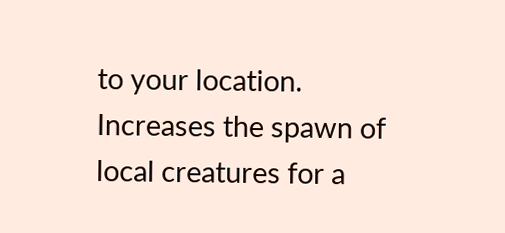to your location.
Increases the spawn of local creatures for a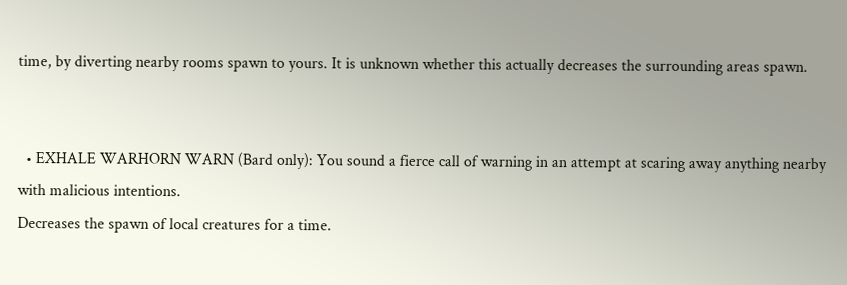time, by diverting nearby rooms spawn to yours. It is unknown whether this actually decreases the surrounding areas spawn.


  • EXHALE WARHORN WARN (Bard only): You sound a fierce call of warning in an attempt at scaring away anything nearby with malicious intentions.
Decreases the spawn of local creatures for a time.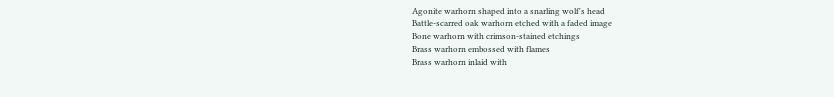Agonite warhorn shaped into a snarling wolf's head
Battle-scarred oak warhorn etched with a faded image
Bone warhorn with crimson-stained etchings
Brass warhorn embossed with flames
Brass warhorn inlaid with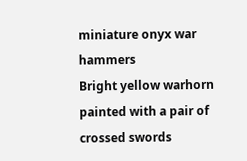miniature onyx war hammers
Bright yellow warhorn painted with a pair of crossed swords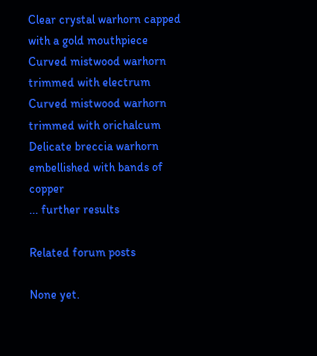Clear crystal warhorn capped with a gold mouthpiece
Curved mistwood warhorn trimmed with electrum
Curved mistwood warhorn trimmed with orichalcum
Delicate breccia warhorn embellished with bands of copper
... further results

Related forum posts

None yet.